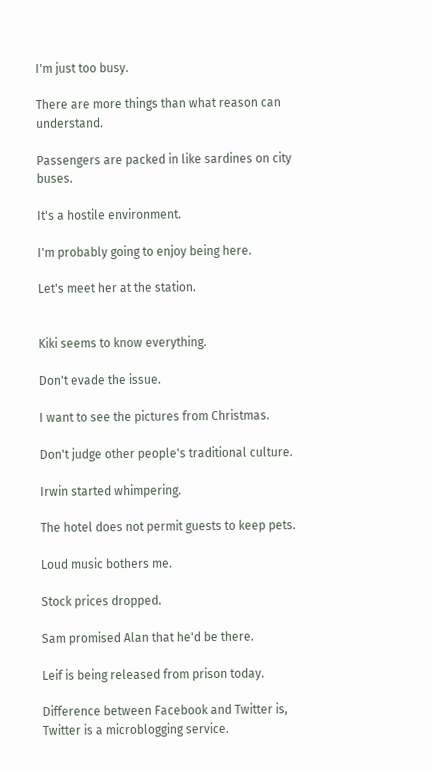I'm just too busy.

There are more things than what reason can understand.

Passengers are packed in like sardines on city buses.

It's a hostile environment.

I'm probably going to enjoy being here.

Let's meet her at the station.


Kiki seems to know everything.

Don't evade the issue.

I want to see the pictures from Christmas.

Don't judge other people's traditional culture.

Irwin started whimpering.

The hotel does not permit guests to keep pets.

Loud music bothers me.

Stock prices dropped.

Sam promised Alan that he'd be there.

Leif is being released from prison today.

Difference between Facebook and Twitter is, Twitter is a microblogging service.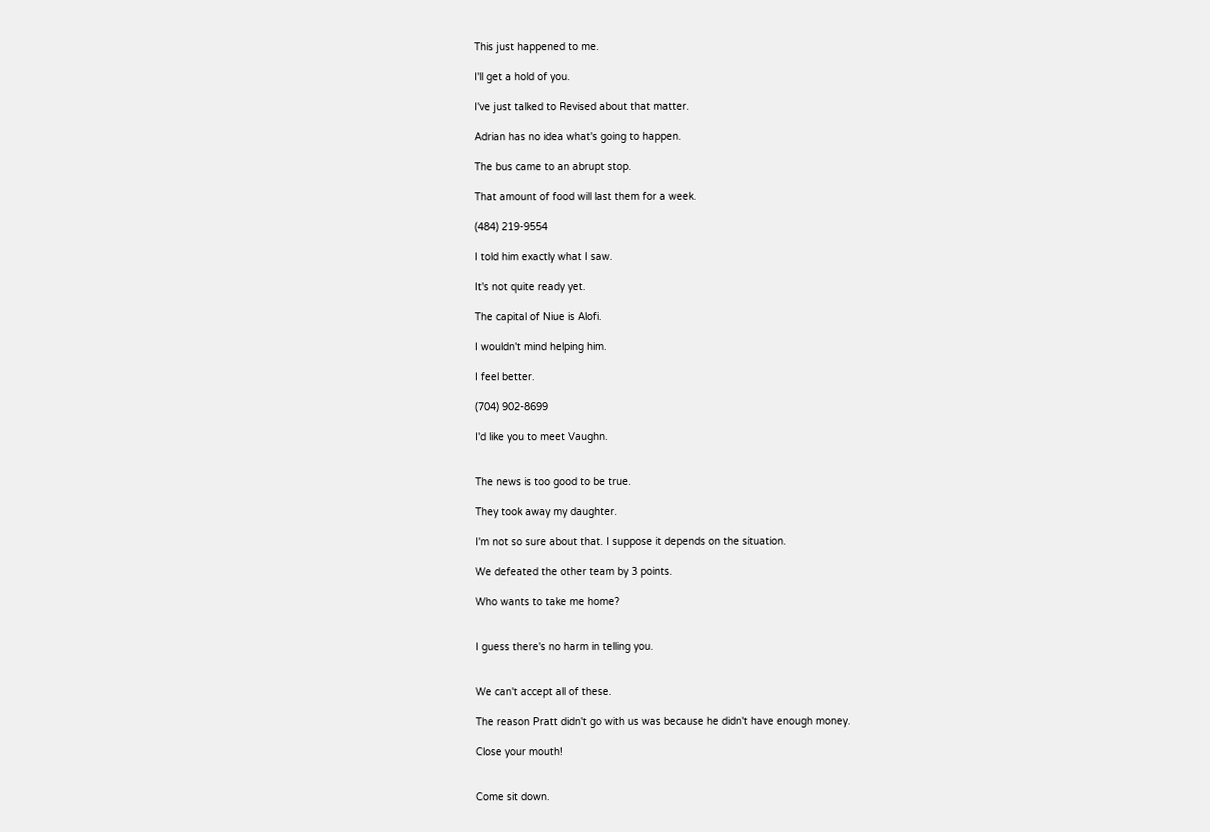This just happened to me.

I'll get a hold of you.

I've just talked to Revised about that matter.

Adrian has no idea what's going to happen.

The bus came to an abrupt stop.

That amount of food will last them for a week.

(484) 219-9554

I told him exactly what I saw.

It's not quite ready yet.

The capital of Niue is Alofi.

I wouldn't mind helping him.

I feel better.

(704) 902-8699

I'd like you to meet Vaughn.


The news is too good to be true.

They took away my daughter.

I'm not so sure about that. I suppose it depends on the situation.

We defeated the other team by 3 points.

Who wants to take me home?


I guess there's no harm in telling you.


We can't accept all of these.

The reason Pratt didn't go with us was because he didn't have enough money.

Close your mouth!


Come sit down.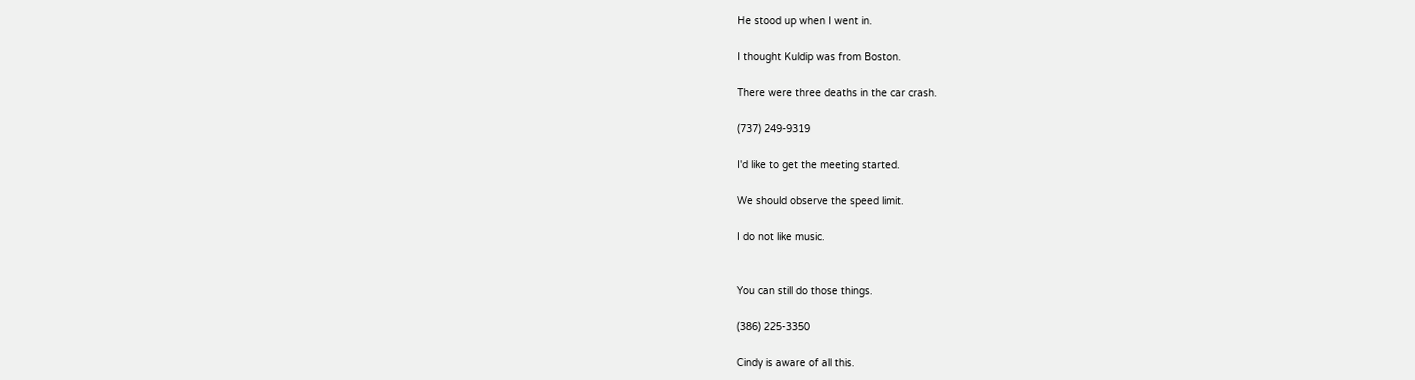He stood up when I went in.

I thought Kuldip was from Boston.

There were three deaths in the car crash.

(737) 249-9319

I'd like to get the meeting started.

We should observe the speed limit.

I do not like music.


You can still do those things.

(386) 225-3350

Cindy is aware of all this.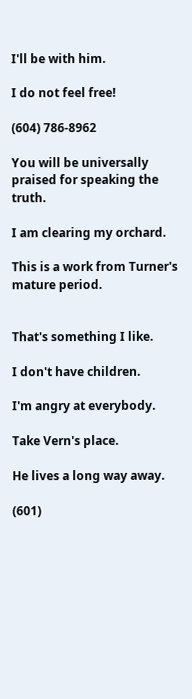I'll be with him.

I do not feel free!

(604) 786-8962

You will be universally praised for speaking the truth.

I am clearing my orchard.

This is a work from Turner's mature period.


That's something I like.

I don't have children.

I'm angry at everybody.

Take Vern's place.

He lives a long way away.

(601)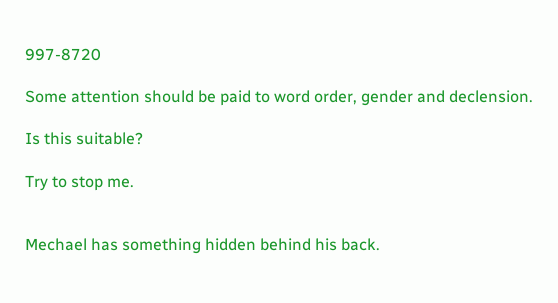997-8720

Some attention should be paid to word order, gender and declension.

Is this suitable?

Try to stop me.


Mechael has something hidden behind his back.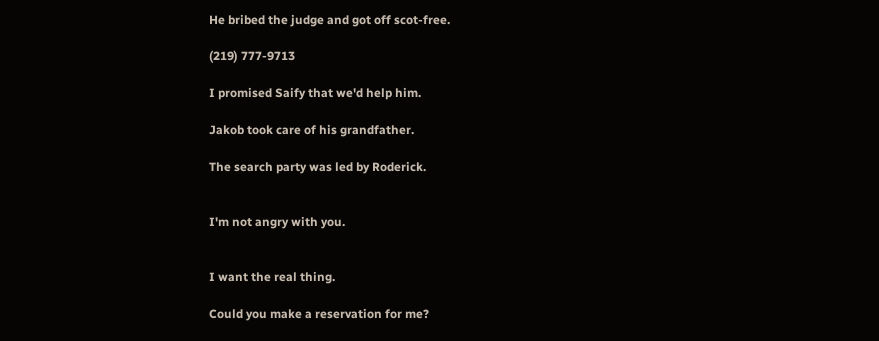He bribed the judge and got off scot-free.

(219) 777-9713

I promised Saify that we'd help him.

Jakob took care of his grandfather.

The search party was led by Roderick.


I'm not angry with you.


I want the real thing.

Could you make a reservation for me?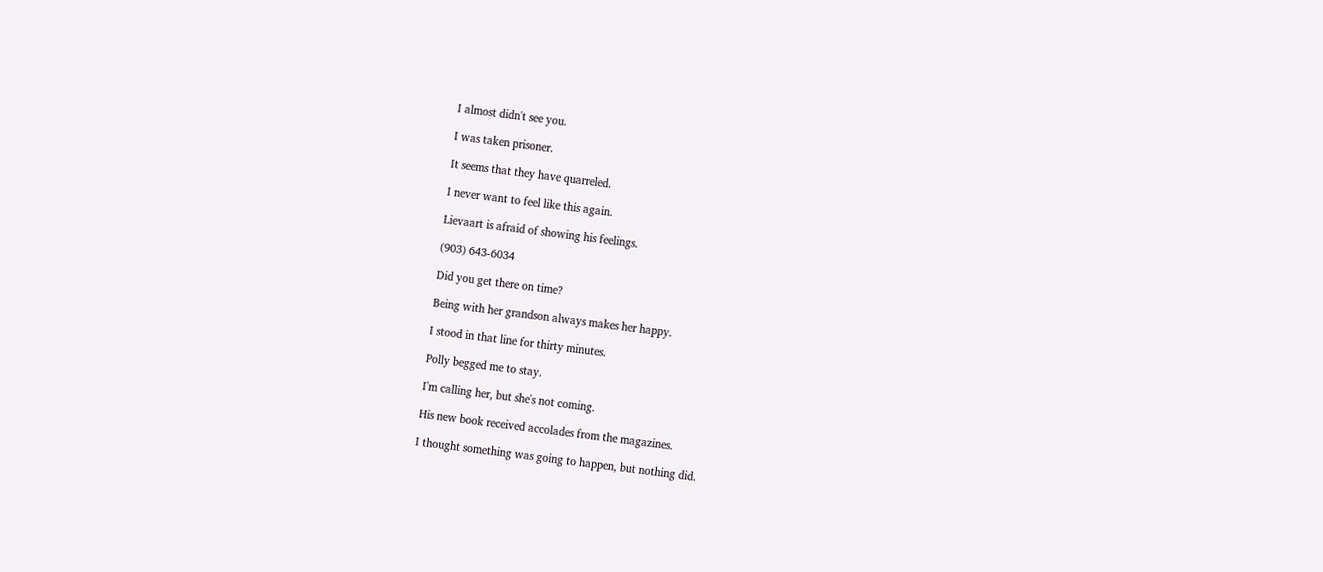I almost didn't see you.

I was taken prisoner.

It seems that they have quarreled.

I never want to feel like this again.

Lievaart is afraid of showing his feelings.

(903) 643-6034

Did you get there on time?

Being with her grandson always makes her happy.

I stood in that line for thirty minutes.

Polly begged me to stay.

I'm calling her, but she's not coming.

His new book received accolades from the magazines.

I thought something was going to happen, but nothing did.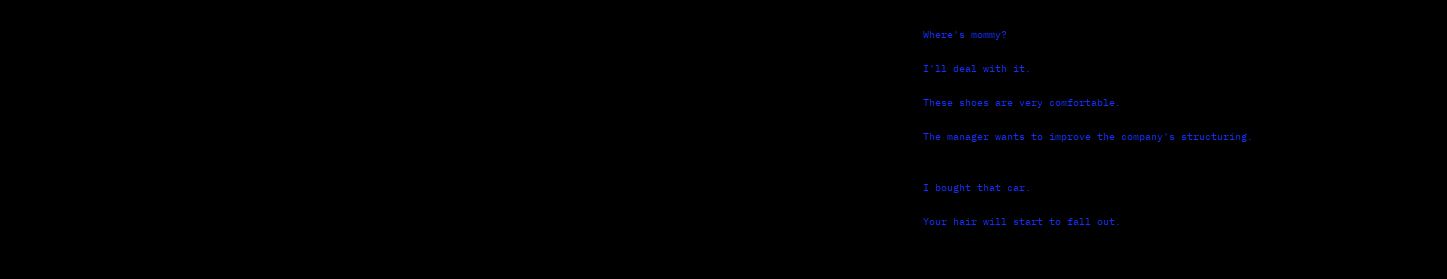Where's mommy?

I'll deal with it.

These shoes are very comfortable.

The manager wants to improve the company's structuring.


I bought that car.

Your hair will start to fall out.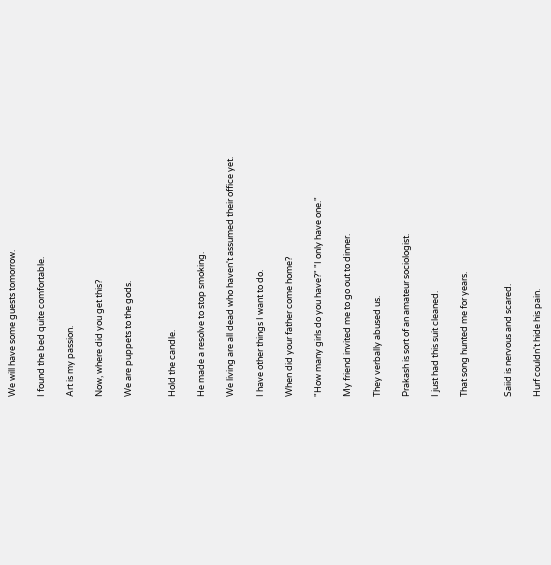We will have some guests tomorrow.

I found the bed quite comfortable.

Art is my passion.

Now, where did you get this?

We are puppets to the gods.


Hold the candle.

He made a resolve to stop smoking.

We living are all dead who haven't assumed their office yet.

I have other things I want to do.

When did your father come home?

"How many girls do you have?" "I only have one."

My friend invited me to go out to dinner.

They verbally abused us.

Prakash is sort of an amateur sociologist.

I just had this suit cleaned.

That song hunted me for years.


Saiid is nervous and scared.

Hurf couldn't hide his pain.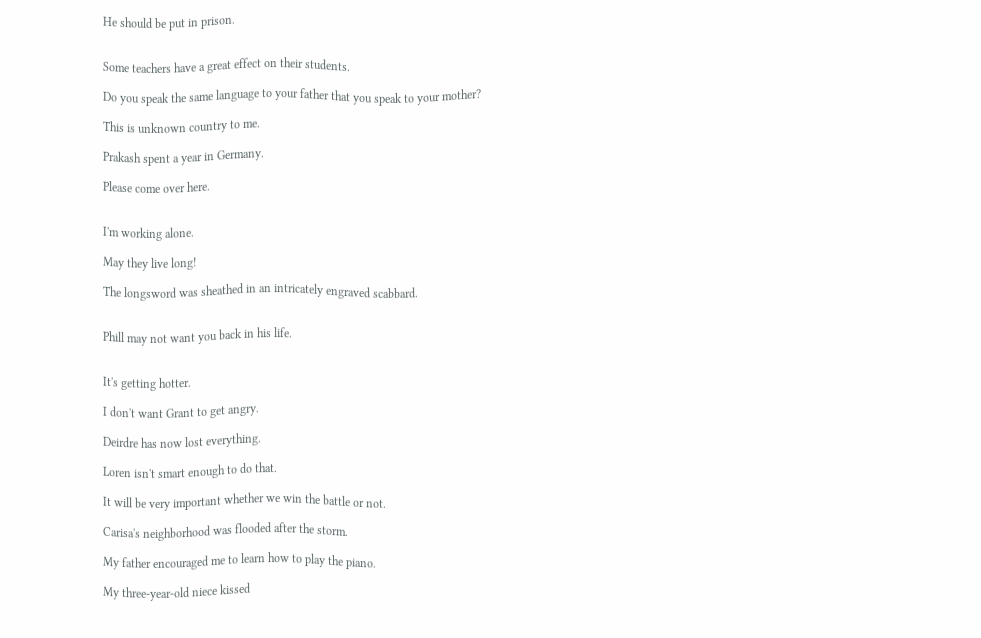He should be put in prison.


Some teachers have a great effect on their students.

Do you speak the same language to your father that you speak to your mother?

This is unknown country to me.

Prakash spent a year in Germany.

Please come over here.


I'm working alone.

May they live long!

The longsword was sheathed in an intricately engraved scabbard.


Phill may not want you back in his life.


It's getting hotter.

I don't want Grant to get angry.

Deirdre has now lost everything.

Loren isn't smart enough to do that.

It will be very important whether we win the battle or not.

Carisa's neighborhood was flooded after the storm.

My father encouraged me to learn how to play the piano.

My three-year-old niece kissed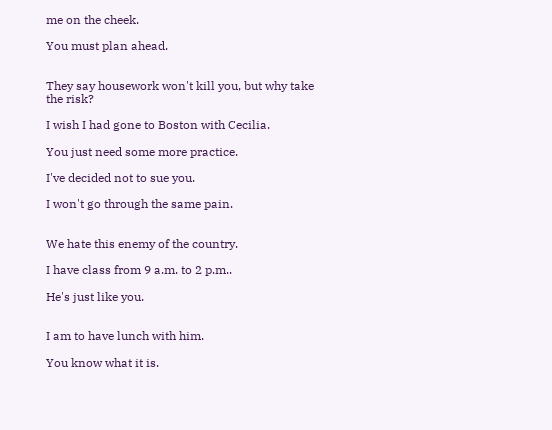me on the cheek.

You must plan ahead.


They say housework won't kill you, but why take the risk?

I wish I had gone to Boston with Cecilia.

You just need some more practice.

I've decided not to sue you.

I won't go through the same pain.


We hate this enemy of the country.

I have class from 9 a.m. to 2 p.m..

He's just like you.


I am to have lunch with him.

You know what it is.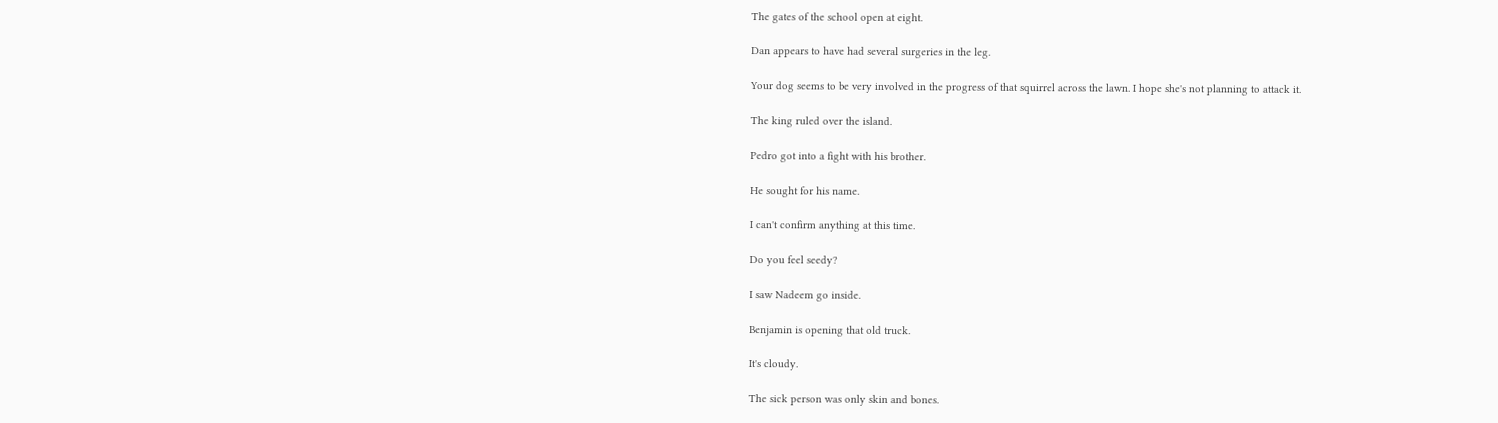The gates of the school open at eight.

Dan appears to have had several surgeries in the leg.

Your dog seems to be very involved in the progress of that squirrel across the lawn. I hope she's not planning to attack it.

The king ruled over the island.

Pedro got into a fight with his brother.

He sought for his name.

I can't confirm anything at this time.

Do you feel seedy?

I saw Nadeem go inside.

Benjamin is opening that old truck.

It's cloudy.

The sick person was only skin and bones.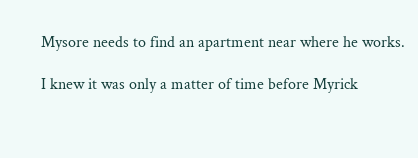Mysore needs to find an apartment near where he works.

I knew it was only a matter of time before Myrick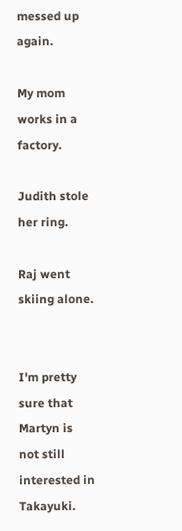messed up again.

My mom works in a factory.

Judith stole her ring.

Raj went skiing alone.


I'm pretty sure that Martyn is not still interested in Takayuki.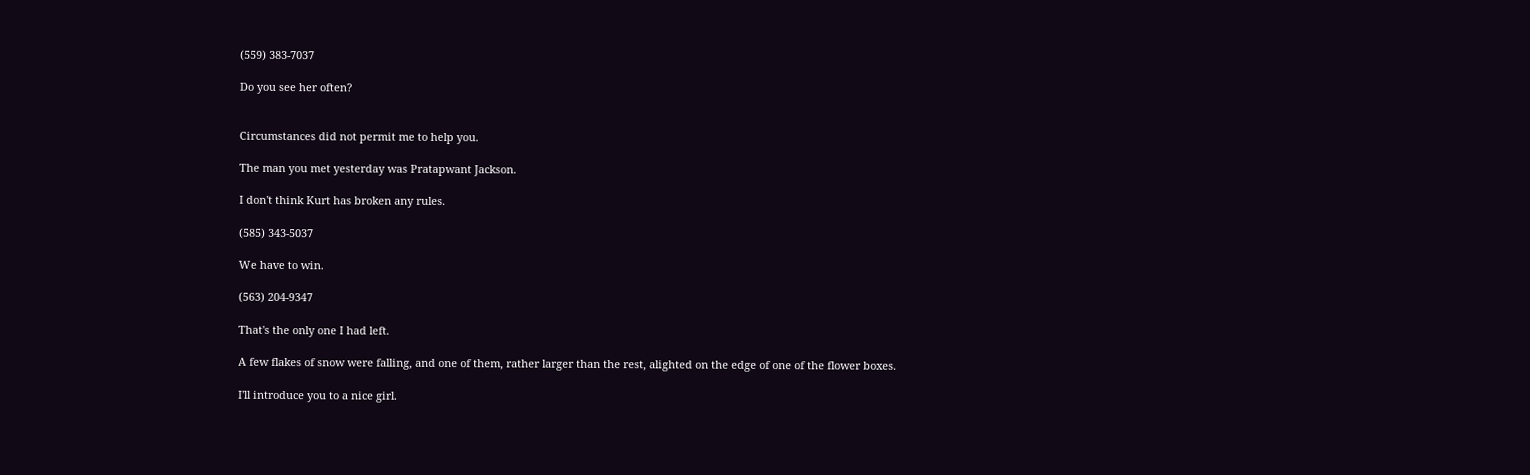(559) 383-7037

Do you see her often?


Circumstances did not permit me to help you.

The man you met yesterday was Pratapwant Jackson.

I don't think Kurt has broken any rules.

(585) 343-5037

We have to win.

(563) 204-9347

That's the only one I had left.

A few flakes of snow were falling, and one of them, rather larger than the rest, alighted on the edge of one of the flower boxes.

I'll introduce you to a nice girl.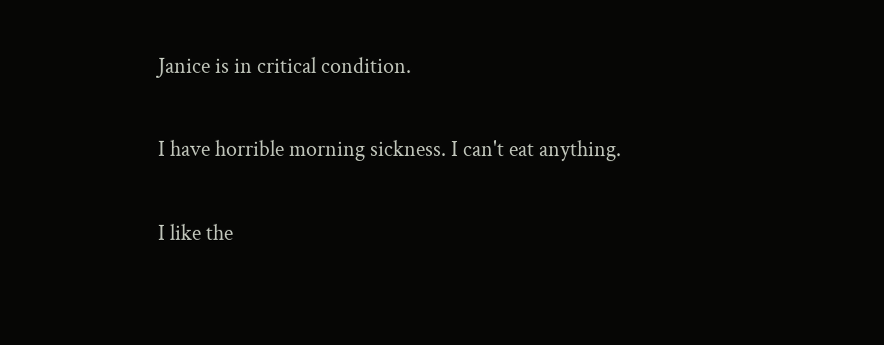Janice is in critical condition.

I have horrible morning sickness. I can't eat anything.

I like the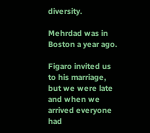diversity.

Mehrdad was in Boston a year ago.

Figaro invited us to his marriage, but we were late and when we arrived everyone had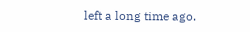left a long time ago.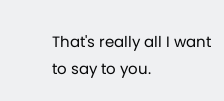That's really all I want to say to you.